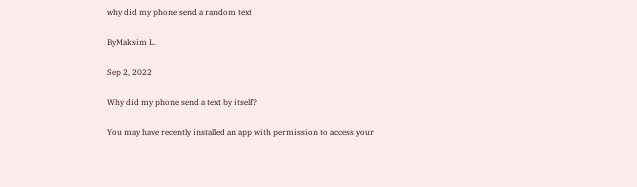why did my phone send a random text

ByMaksim L.

Sep 2, 2022

Why did my phone send a text by itself?

You may have recently installed an app with permission to access your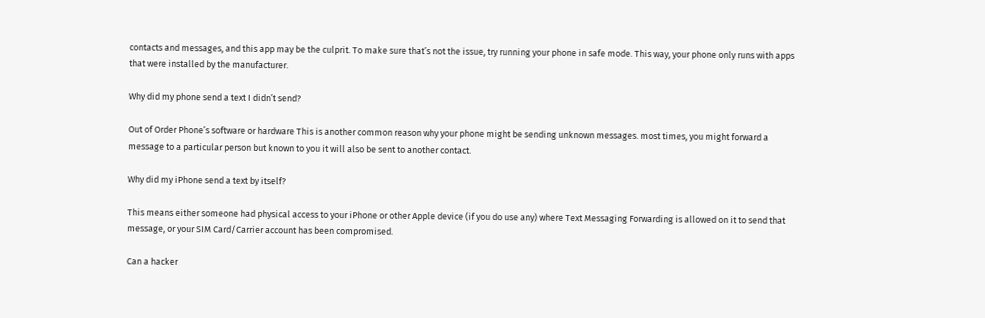contacts and messages, and this app may be the culprit. To make sure that’s not the issue, try running your phone in safe mode. This way, your phone only runs with apps that were installed by the manufacturer.

Why did my phone send a text I didn’t send?

Out of Order Phone’s software or hardware This is another common reason why your phone might be sending unknown messages. most times, you might forward a message to a particular person but known to you it will also be sent to another contact.

Why did my iPhone send a text by itself?

This means either someone had physical access to your iPhone or other Apple device (if you do use any) where Text Messaging Forwarding is allowed on it to send that message, or your SIM Card/Carrier account has been compromised.

Can a hacker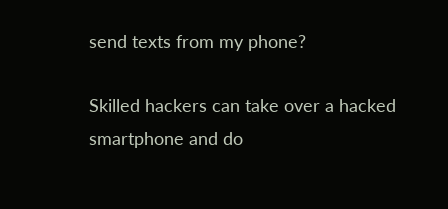send texts from my phone?

Skilled hackers can take over a hacked smartphone and do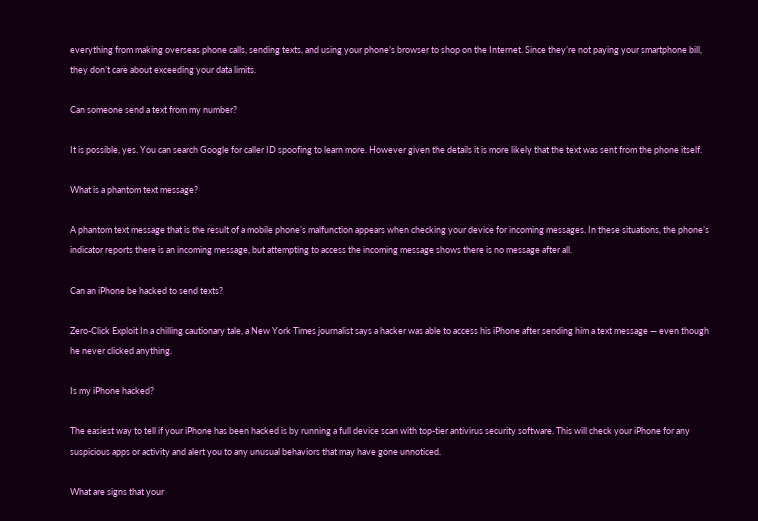everything from making overseas phone calls, sending texts, and using your phone’s browser to shop on the Internet. Since they’re not paying your smartphone bill, they don’t care about exceeding your data limits.

Can someone send a text from my number?

It is possible, yes. You can search Google for caller ID spoofing to learn more. However given the details it is more likely that the text was sent from the phone itself.

What is a phantom text message?

A phantom text message that is the result of a mobile phone’s malfunction appears when checking your device for incoming messages. In these situations, the phone’s indicator reports there is an incoming message, but attempting to access the incoming message shows there is no message after all.

Can an iPhone be hacked to send texts?

Zero-Click Exploit In a chilling cautionary tale, a New York Times journalist says a hacker was able to access his iPhone after sending him a text message — even though he never clicked anything.

Is my iPhone hacked?

The easiest way to tell if your iPhone has been hacked is by running a full device scan with top-tier antivirus security software. This will check your iPhone for any suspicious apps or activity and alert you to any unusual behaviors that may have gone unnoticed.

What are signs that your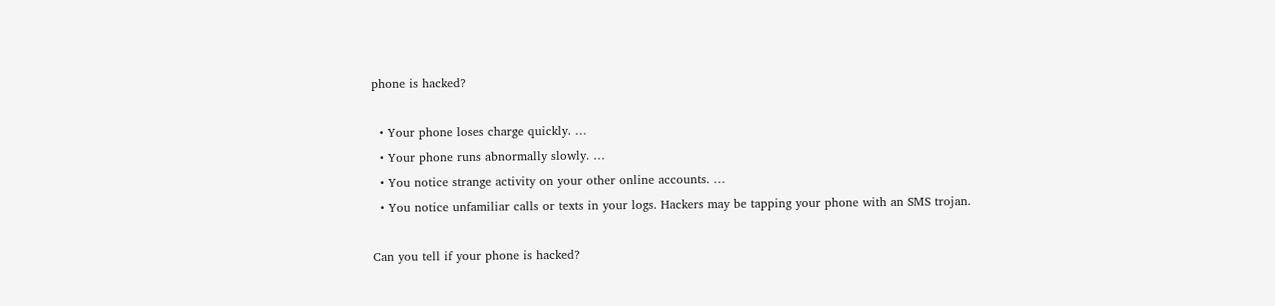phone is hacked?

  • Your phone loses charge quickly. …
  • Your phone runs abnormally slowly. …
  • You notice strange activity on your other online accounts. …
  • You notice unfamiliar calls or texts in your logs. Hackers may be tapping your phone with an SMS trojan.

Can you tell if your phone is hacked?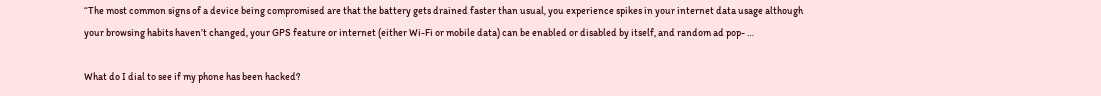“The most common signs of a device being compromised are that the battery gets drained faster than usual, you experience spikes in your internet data usage although your browsing habits haven’t changed, your GPS feature or internet (either Wi-Fi or mobile data) can be enabled or disabled by itself, and random ad pop- …

What do I dial to see if my phone has been hacked?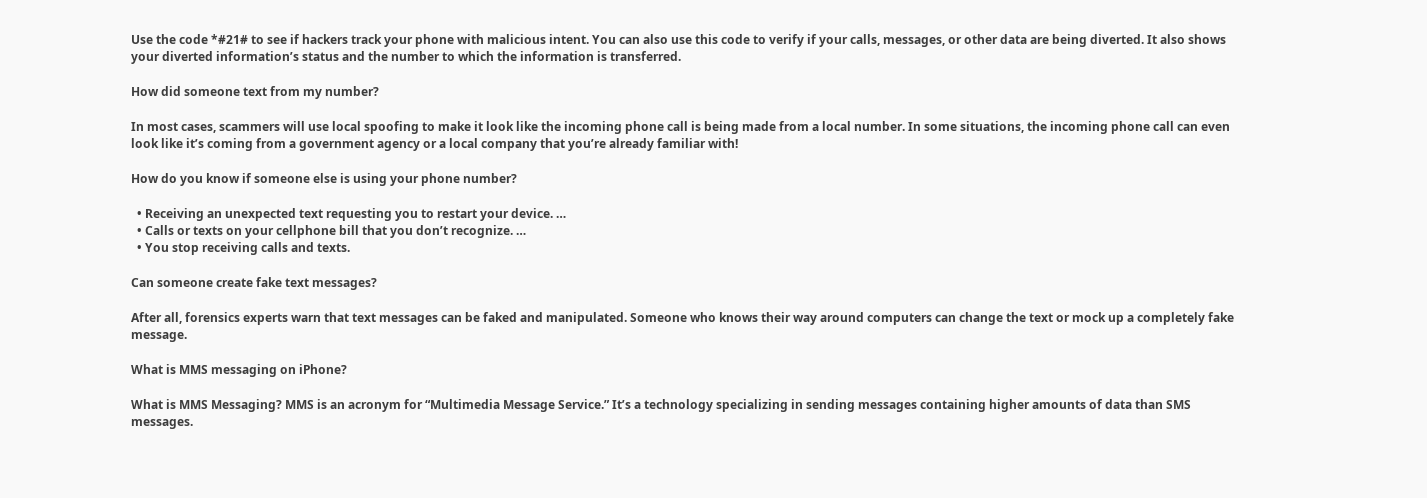Use the code *#21# to see if hackers track your phone with malicious intent. You can also use this code to verify if your calls, messages, or other data are being diverted. It also shows your diverted information’s status and the number to which the information is transferred.

How did someone text from my number?

In most cases, scammers will use local spoofing to make it look like the incoming phone call is being made from a local number. In some situations, the incoming phone call can even look like it’s coming from a government agency or a local company that you’re already familiar with!

How do you know if someone else is using your phone number?

  • Receiving an unexpected text requesting you to restart your device. …
  • Calls or texts on your cellphone bill that you don’t recognize. …
  • You stop receiving calls and texts.

Can someone create fake text messages?

After all, forensics experts warn that text messages can be faked and manipulated. Someone who knows their way around computers can change the text or mock up a completely fake message.

What is MMS messaging on iPhone?

What is MMS Messaging? MMS is an acronym for “Multimedia Message Service.” It’s a technology specializing in sending messages containing higher amounts of data than SMS messages.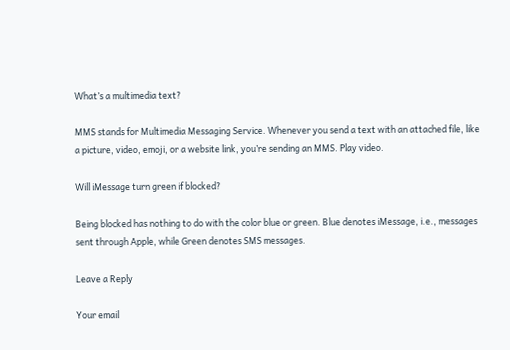What’s a multimedia text?

MMS stands for Multimedia Messaging Service. Whenever you send a text with an attached file, like a picture, video, emoji, or a website link, you’re sending an MMS. Play video.

Will iMessage turn green if blocked?

Being blocked has nothing to do with the color blue or green. Blue denotes iMessage, i.e., messages sent through Apple, while Green denotes SMS messages.

Leave a Reply

Your email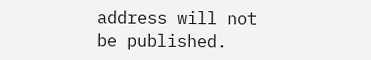address will not be published.